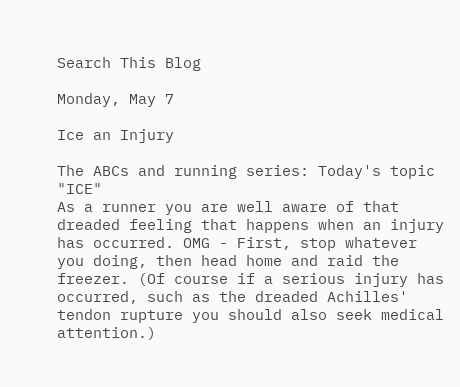Search This Blog

Monday, May 7

Ice an Injury

The ABCs and running series: Today's topic "ICE"
As a runner you are well aware of that dreaded feeling that happens when an injury has occurred. OMG - First, stop whatever you doing, then head home and raid the freezer. (Of course if a serious injury has occurred, such as the dreaded Achilles' tendon rupture you should also seek medical attention.)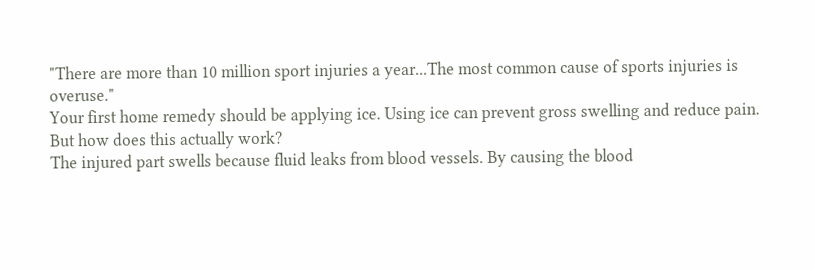"There are more than 10 million sport injuries a year...The most common cause of sports injuries is overuse."
Your first home remedy should be applying ice. Using ice can prevent gross swelling and reduce pain.
But how does this actually work?
The injured part swells because fluid leaks from blood vessels. By causing the blood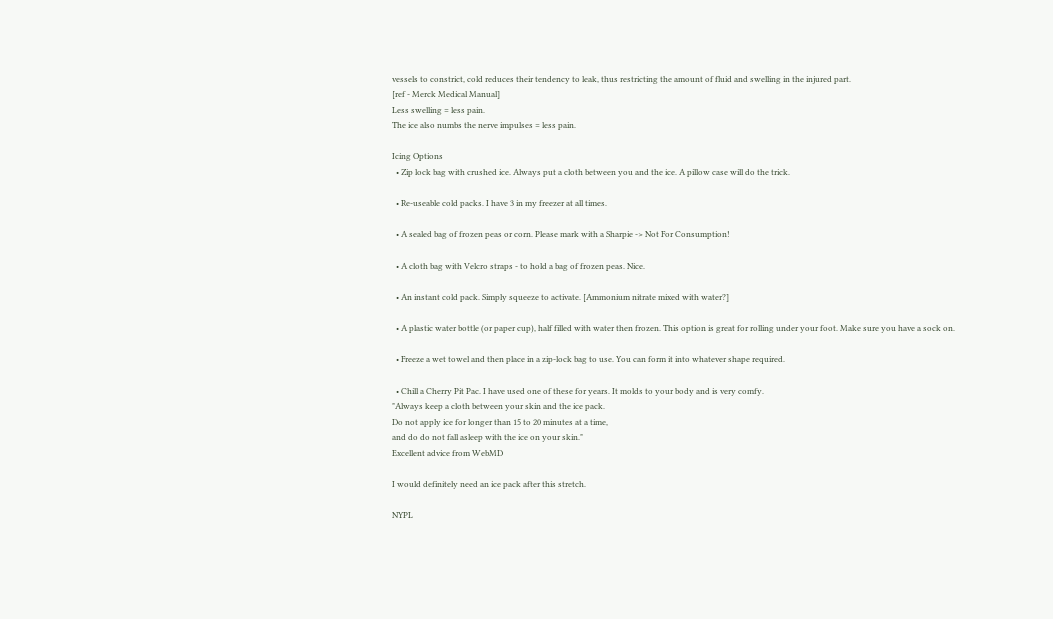vessels to constrict, cold reduces their tendency to leak, thus restricting the amount of fluid and swelling in the injured part.
[ref - Merck Medical Manual]
Less swelling = less pain.
The ice also numbs the nerve impulses = less pain.

Icing Options
  • Zip lock bag with crushed ice. Always put a cloth between you and the ice. A pillow case will do the trick.

  • Re-useable cold packs. I have 3 in my freezer at all times.

  • A sealed bag of frozen peas or corn. Please mark with a Sharpie -> Not For Consumption!

  • A cloth bag with Velcro straps - to hold a bag of frozen peas. Nice.

  • An instant cold pack. Simply squeeze to activate. [Ammonium nitrate mixed with water?]

  • A plastic water bottle (or paper cup), half filled with water then frozen. This option is great for rolling under your foot. Make sure you have a sock on.

  • Freeze a wet towel and then place in a zip-lock bag to use. You can form it into whatever shape required.

  • Chill a Cherry Pit Pac. I have used one of these for years. It molds to your body and is very comfy.
"Always keep a cloth between your skin and the ice pack.
Do not apply ice for longer than 15 to 20 minutes at a time,
and do do not fall asleep with the ice on your skin."
Excellent advice from WebMD

I would definitely need an ice pack after this stretch.

NYPL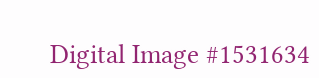Digital Image #1531634